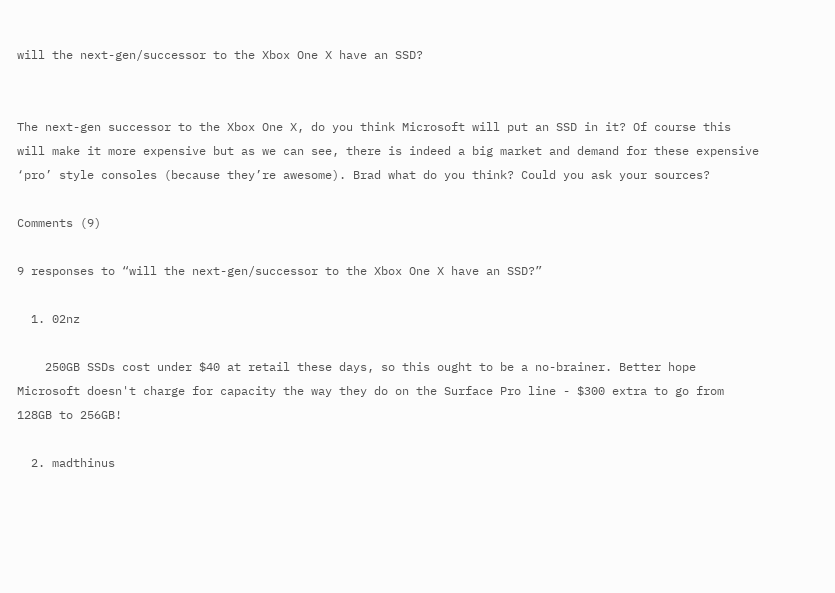will the next-gen/successor to the Xbox One X have an SSD?


The next-gen successor to the Xbox One X, do you think Microsoft will put an SSD in it? Of course this will make it more expensive but as we can see, there is indeed a big market and demand for these expensive ‘pro’ style consoles (because they’re awesome). Brad what do you think? Could you ask your sources?

Comments (9)

9 responses to “will the next-gen/successor to the Xbox One X have an SSD?”

  1. 02nz

    250GB SSDs cost under $40 at retail these days, so this ought to be a no-brainer. Better hope Microsoft doesn't charge for capacity the way they do on the Surface Pro line - $300 extra to go from 128GB to 256GB!

  2. madthinus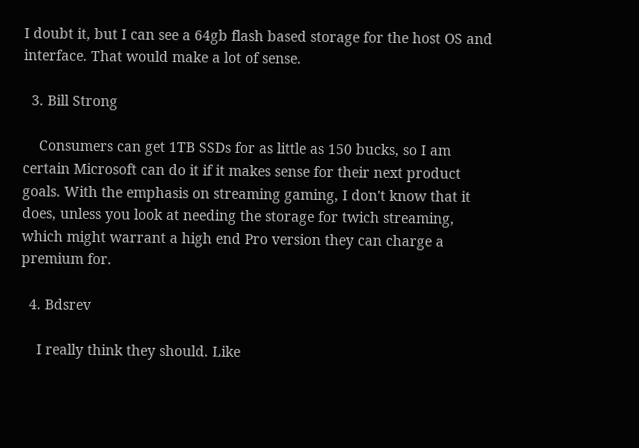I doubt it, but I can see a 64gb flash based storage for the host OS and interface. That would make a lot of sense.

  3. Bill Strong

    Consumers can get 1TB SSDs for as little as 150 bucks, so I am certain Microsoft can do it if it makes sense for their next product goals. With the emphasis on streaming gaming, I don't know that it does, unless you look at needing the storage for twich streaming, which might warrant a high end Pro version they can charge a premium for.

  4. Bdsrev

    I really think they should. Like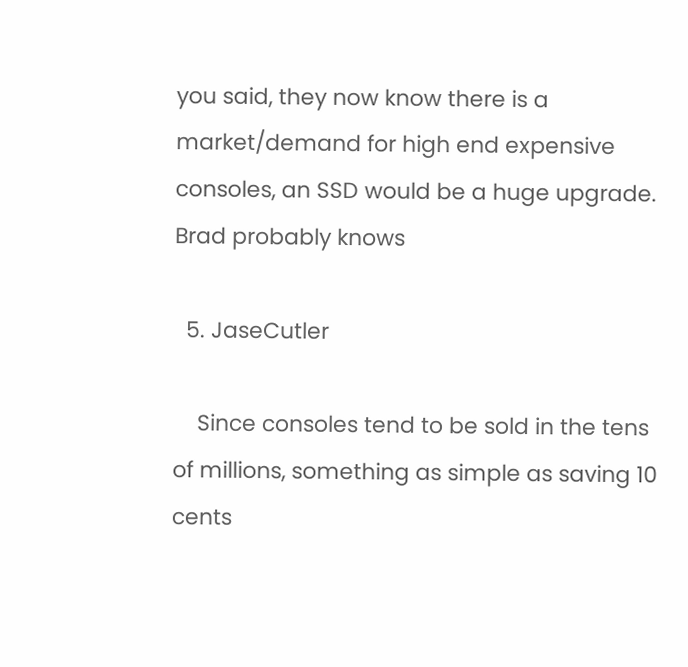you said, they now know there is a market/demand for high end expensive consoles, an SSD would be a huge upgrade. Brad probably knows

  5. JaseCutler

    Since consoles tend to be sold in the tens of millions, something as simple as saving 10 cents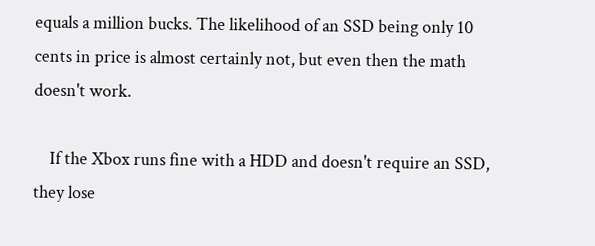equals a million bucks. The likelihood of an SSD being only 10 cents in price is almost certainly not, but even then the math doesn't work.

    If the Xbox runs fine with a HDD and doesn't require an SSD, they lose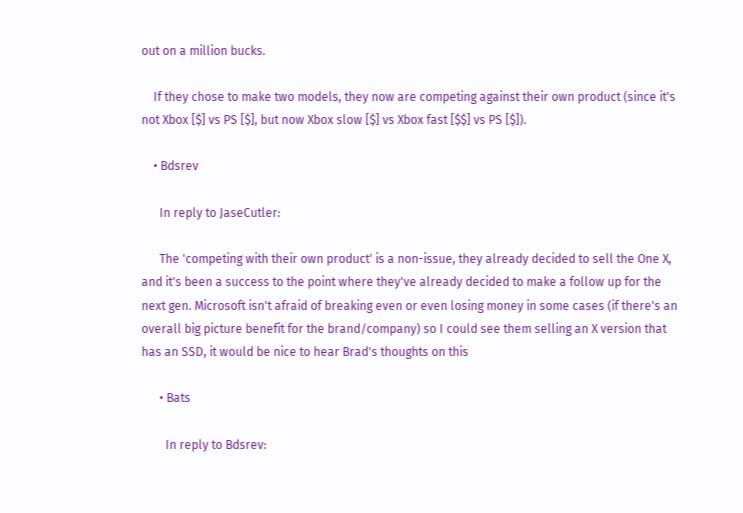out on a million bucks.

    If they chose to make two models, they now are competing against their own product (since it's not Xbox [$] vs PS [$], but now Xbox slow [$] vs Xbox fast [$$] vs PS [$]).

    • Bdsrev

      In reply to JaseCutler:

      The 'competing with their own product' is a non-issue, they already decided to sell the One X, and it's been a success to the point where they've already decided to make a follow up for the next gen. Microsoft isn't afraid of breaking even or even losing money in some cases (if there's an overall big picture benefit for the brand/company) so I could see them selling an X version that has an SSD, it would be nice to hear Brad's thoughts on this

      • Bats

        In reply to Bdsrev: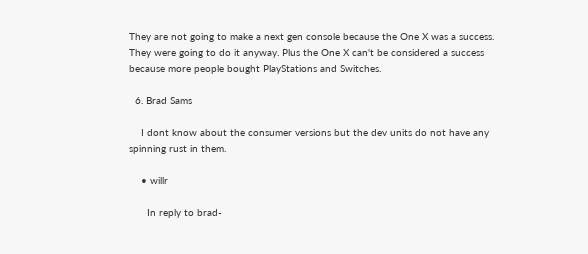They are not going to make a next gen console because the One X was a success. They were going to do it anyway. Plus the One X can't be considered a success because more people bought PlayStations and Switches.

  6. Brad Sams

    I dont know about the consumer versions but the dev units do not have any spinning rust in them.

    • willr

      In reply to brad-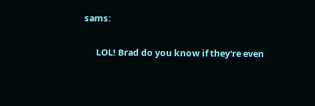sams:

      LOL! Brad do you know if they're even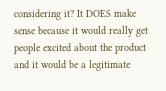considering it? It DOES make sense because it would really get people excited about the product and it would be a legitimate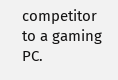competitor to a gaming PC.